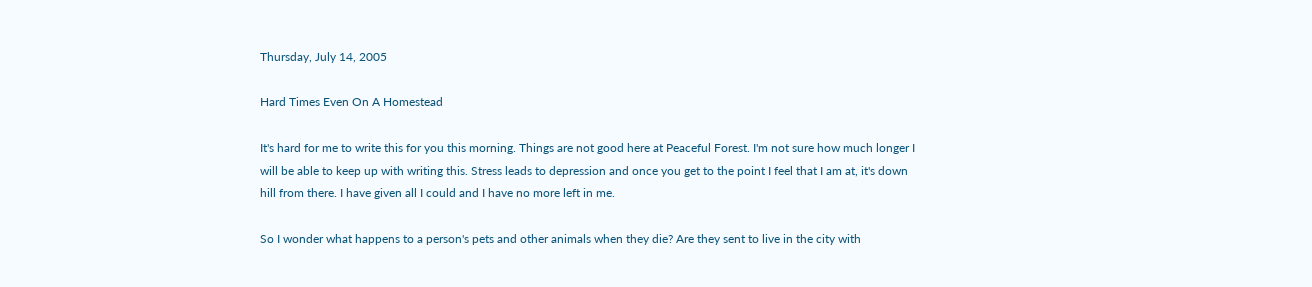Thursday, July 14, 2005

Hard Times Even On A Homestead

It's hard for me to write this for you this morning. Things are not good here at Peaceful Forest. I'm not sure how much longer I will be able to keep up with writing this. Stress leads to depression and once you get to the point I feel that I am at, it's down hill from there. I have given all I could and I have no more left in me.

So I wonder what happens to a person's pets and other animals when they die? Are they sent to live in the city with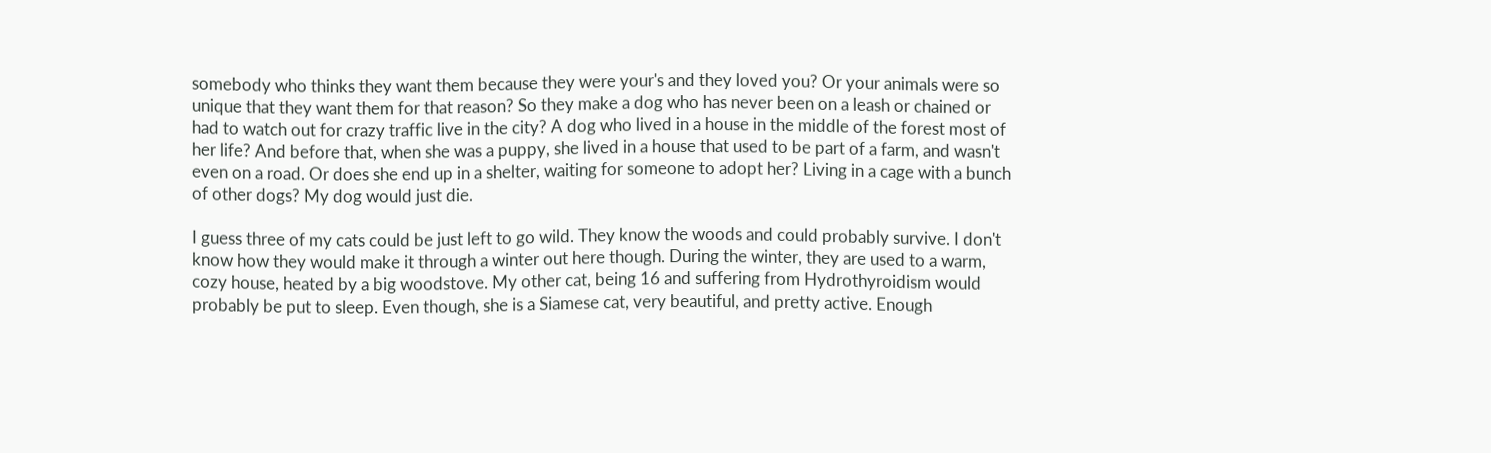somebody who thinks they want them because they were your's and they loved you? Or your animals were so unique that they want them for that reason? So they make a dog who has never been on a leash or chained or had to watch out for crazy traffic live in the city? A dog who lived in a house in the middle of the forest most of her life? And before that, when she was a puppy, she lived in a house that used to be part of a farm, and wasn't even on a road. Or does she end up in a shelter, waiting for someone to adopt her? Living in a cage with a bunch of other dogs? My dog would just die.

I guess three of my cats could be just left to go wild. They know the woods and could probably survive. I don't know how they would make it through a winter out here though. During the winter, they are used to a warm, cozy house, heated by a big woodstove. My other cat, being 16 and suffering from Hydrothyroidism would probably be put to sleep. Even though, she is a Siamese cat, very beautiful, and pretty active. Enough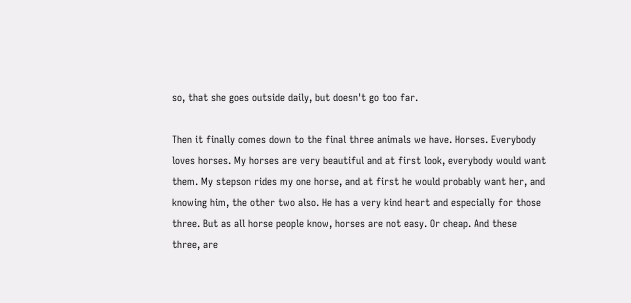so, that she goes outside daily, but doesn't go too far.

Then it finally comes down to the final three animals we have. Horses. Everybody loves horses. My horses are very beautiful and at first look, everybody would want them. My stepson rides my one horse, and at first he would probably want her, and knowing him, the other two also. He has a very kind heart and especially for those three. But as all horse people know, horses are not easy. Or cheap. And these three, are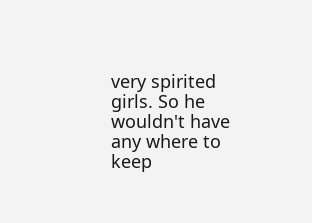very spirited girls. So he wouldn't have any where to keep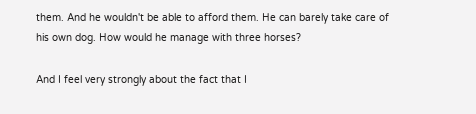them. And he wouldn't be able to afford them. He can barely take care of his own dog. How would he manage with three horses?

And I feel very strongly about the fact that I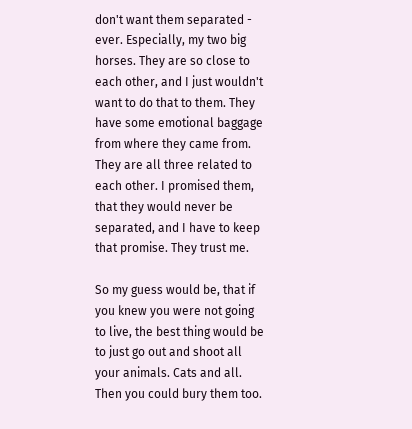don't want them separated - ever. Especially, my two big horses. They are so close to each other, and I just wouldn't want to do that to them. They have some emotional baggage from where they came from. They are all three related to each other. I promised them, that they would never be separated, and I have to keep that promise. They trust me.

So my guess would be, that if you knew you were not going to live, the best thing would be to just go out and shoot all your animals. Cats and all. Then you could bury them too.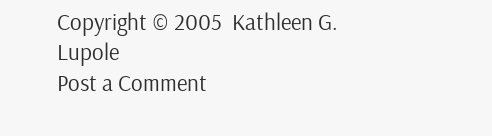Copyright © 2005  Kathleen G. Lupole
Post a Comment